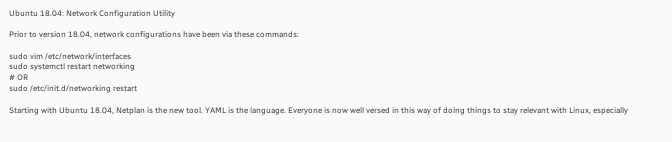Ubuntu 18.04: Network Configuration Utility

Prior to version 18.04, network configurations have been via these commands:

sudo vim /etc/network/interfaces
sudo systemctl restart networking
# OR
sudo /etc/init.d/networking restart

Starting with Ubuntu 18.04, Netplan is the new tool. YAML is the language. Everyone is now well versed in this way of doing things to stay relevant with Linux, especially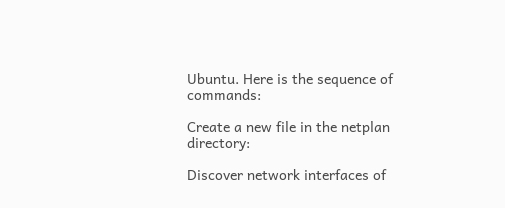Ubuntu. Here is the sequence of commands:

Create a new file in the netplan directory:

Discover network interfaces of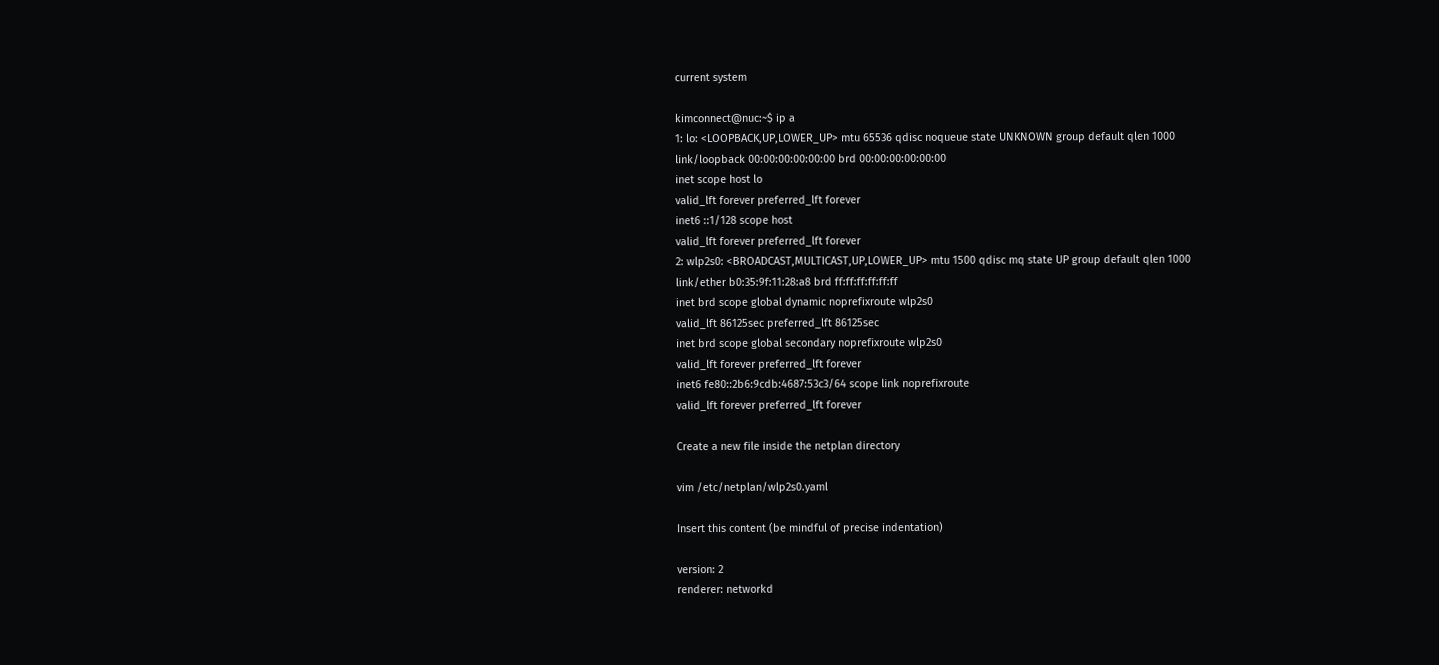current system

kimconnect@nuc:~$ ip a
1: lo: <LOOPBACK,UP,LOWER_UP> mtu 65536 qdisc noqueue state UNKNOWN group default qlen 1000
link/loopback 00:00:00:00:00:00 brd 00:00:00:00:00:00
inet scope host lo
valid_lft forever preferred_lft forever
inet6 ::1/128 scope host
valid_lft forever preferred_lft forever
2: wlp2s0: <BROADCAST,MULTICAST,UP,LOWER_UP> mtu 1500 qdisc mq state UP group default qlen 1000
link/ether b0:35:9f:11:28:a8 brd ff:ff:ff:ff:ff:ff
inet brd scope global dynamic noprefixroute wlp2s0
valid_lft 86125sec preferred_lft 86125sec
inet brd scope global secondary noprefixroute wlp2s0
valid_lft forever preferred_lft forever
inet6 fe80::2b6:9cdb:4687:53c3/64 scope link noprefixroute
valid_lft forever preferred_lft forever

Create a new file inside the netplan directory

vim /etc/netplan/wlp2s0.yaml

Insert this content (be mindful of precise indentation)

version: 2
renderer: networkd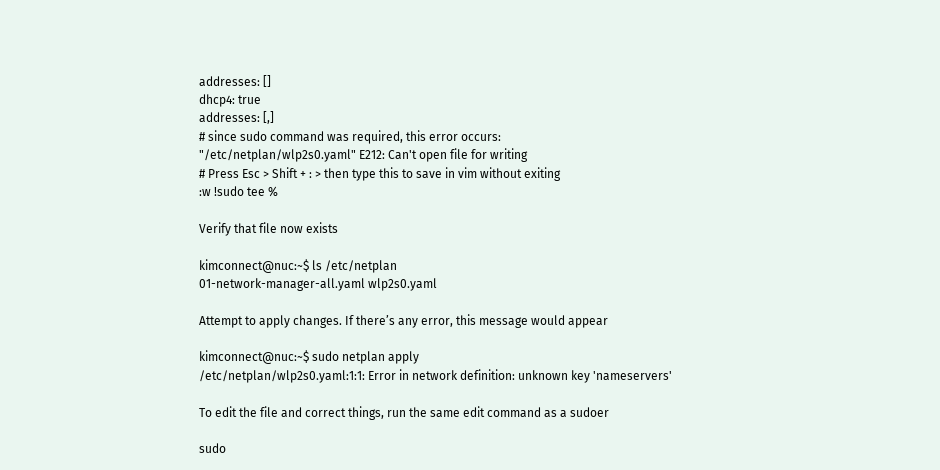addresses: []
dhcp4: true
addresses: [,]
# since sudo command was required, this error occurs:
"/etc/netplan/wlp2s0.yaml" E212: Can't open file for writing
# Press Esc > Shift + : > then type this to save in vim without exiting
:w !sudo tee %

Verify that file now exists

kimconnect@nuc:~$ ls /etc/netplan
01-network-manager-all.yaml wlp2s0.yaml

Attempt to apply changes. If there’s any error, this message would appear

kimconnect@nuc:~$ sudo netplan apply
/etc/netplan/wlp2s0.yaml:1:1: Error in network definition: unknown key 'nameservers'

To edit the file and correct things, run the same edit command as a sudoer

sudo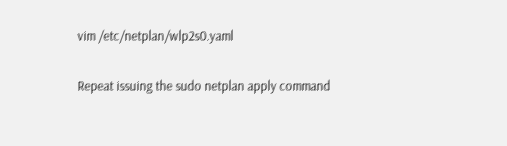vim /etc/netplan/wlp2s0.yaml

Repeat issuing the sudo netplan apply command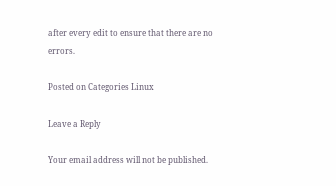after every edit to ensure that there are no errors.

Posted on Categories Linux

Leave a Reply

Your email address will not be published.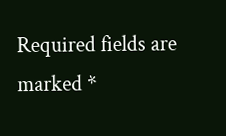Required fields are marked *